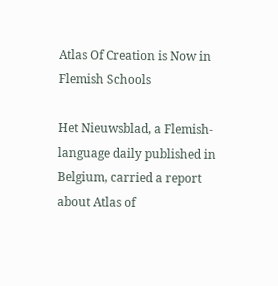Atlas Of Creation is Now in Flemish Schools

Het Nieuwsblad, a Flemish-language daily published in Belgium, carried a report about Atlas of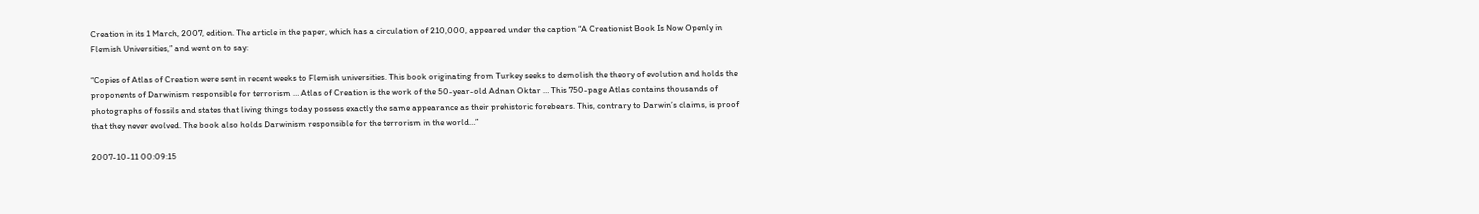Creation in its 1 March, 2007, edition. The article in the paper, which has a circulation of 210,000, appeared under the caption “A Creationist Book Is Now Openly in Flemish Universities,” and went on to say:

“Copies of Atlas of Creation were sent in recent weeks to Flemish universities. This book originating from Turkey seeks to demolish the theory of evolution and holds the proponents of Darwinism responsible for terrorism … Atlas of Creation is the work of the 50-year-old Adnan Oktar … This 750-page Atlas contains thousands of photographs of fossils and states that living things today possess exactly the same appearance as their prehistoric forebears. This, contrary to Darwin’s claims, is proof that they never evolved. The book also holds Darwinism responsible for the terrorism in the world…”

2007-10-11 00:09:15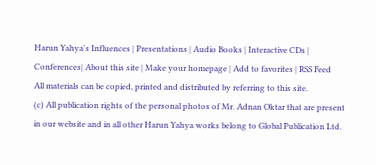Harun Yahya's Influences | Presentations | Audio Books | Interactive CDs | Conferences| About this site | Make your homepage | Add to favorites | RSS Feed
All materials can be copied, printed and distributed by referring to this site.
(c) All publication rights of the personal photos of Mr. Adnan Oktar that are present in our website and in all other Harun Yahya works belong to Global Publication Ltd.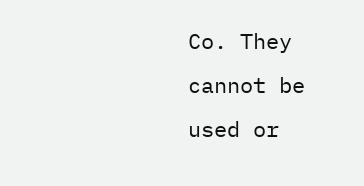Co. They cannot be used or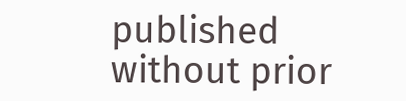published without prior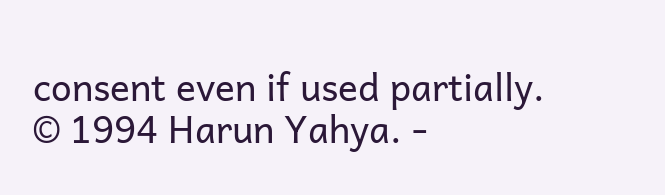consent even if used partially.
© 1994 Harun Yahya. -